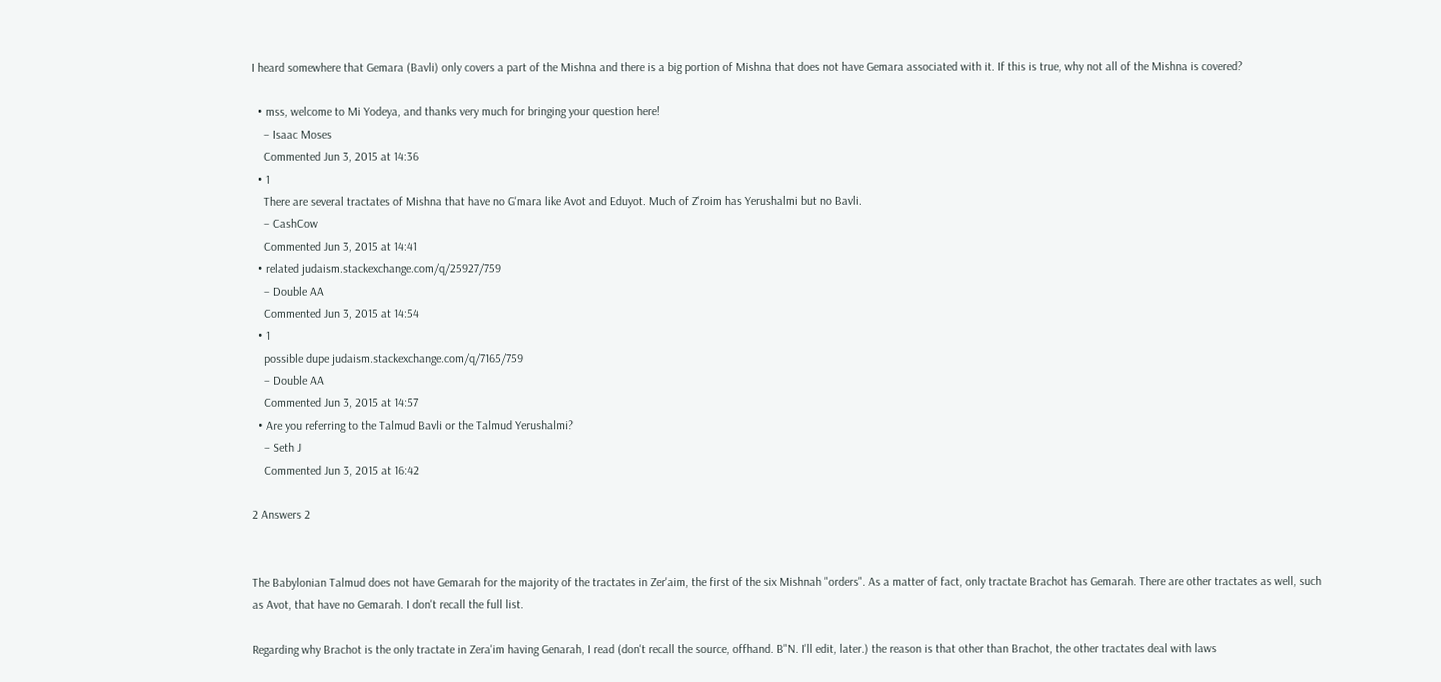I heard somewhere that Gemara (Bavli) only covers a part of the Mishna and there is a big portion of Mishna that does not have Gemara associated with it. If this is true, why not all of the Mishna is covered?

  • mss, welcome to Mi Yodeya, and thanks very much for bringing your question here!
    – Isaac Moses
    Commented Jun 3, 2015 at 14:36
  • 1
    There are several tractates of Mishna that have no G'mara like Avot and Eduyot. Much of Z'roim has Yerushalmi but no Bavli.
    – CashCow
    Commented Jun 3, 2015 at 14:41
  • related judaism.stackexchange.com/q/25927/759
    – Double AA
    Commented Jun 3, 2015 at 14:54
  • 1
    possible dupe judaism.stackexchange.com/q/7165/759
    – Double AA
    Commented Jun 3, 2015 at 14:57
  • Are you referring to the Talmud Bavli or the Talmud Yerushalmi?
    – Seth J
    Commented Jun 3, 2015 at 16:42

2 Answers 2


The Babylonian Talmud does not have Gemarah for the majority of the tractates in Zer'aim, the first of the six Mishnah "orders". As a matter of fact, only tractate Brachot has Gemarah. There are other tractates as well, such as Avot, that have no Gemarah. I don't recall the full list.

Regarding why Brachot is the only tractate in Zera'im having Genarah, I read (don't recall the source, offhand. B"N. I'll edit, later.) the reason is that other than Brachot, the other tractates deal with laws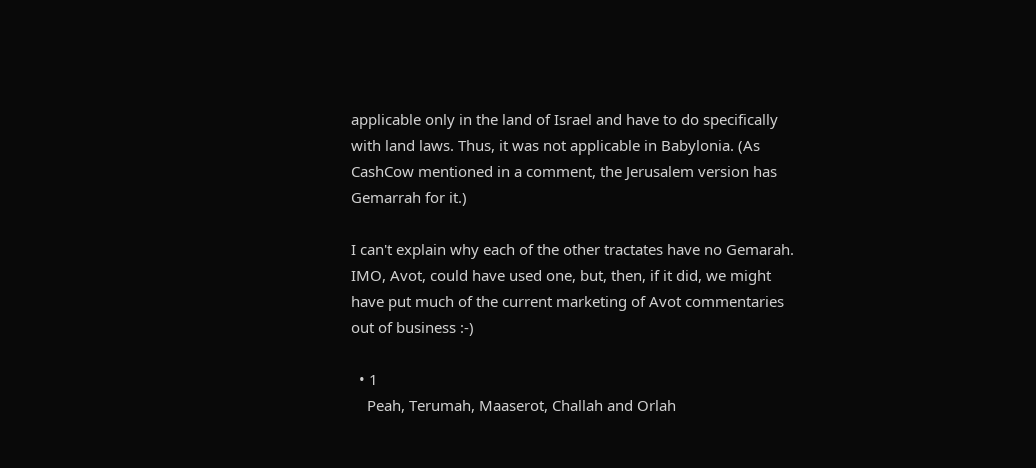applicable only in the land of Israel and have to do specifically with land laws. Thus, it was not applicable in Babylonia. (As CashCow mentioned in a comment, the Jerusalem version has Gemarrah for it.)

I can't explain why each of the other tractates have no Gemarah. IMO, Avot, could have used one, but, then, if it did, we might have put much of the current marketing of Avot commentaries out of business :-)

  • 1
    Peah, Terumah, Maaserot, Challah and Orlah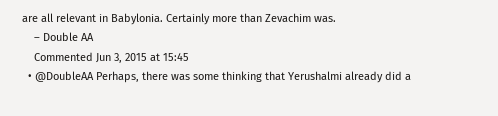are all relevant in Babylonia. Certainly more than Zevachim was.
    – Double AA
    Commented Jun 3, 2015 at 15:45
  • @DoubleAA Perhaps, there was some thinking that Yerushalmi already did a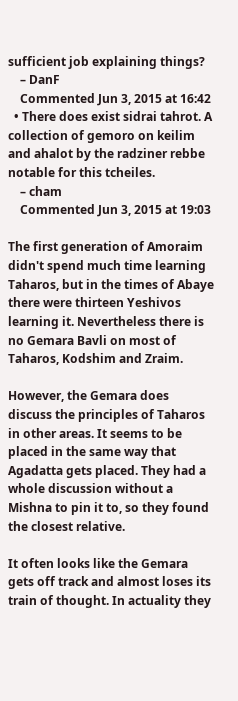sufficient job explaining things?
    – DanF
    Commented Jun 3, 2015 at 16:42
  • There does exist sidrai tahrot. A collection of gemoro on keilim and ahalot by the radziner rebbe notable for this tcheiles.
    – cham
    Commented Jun 3, 2015 at 19:03

The first generation of Amoraim didn't spend much time learning Taharos, but in the times of Abaye there were thirteen Yeshivos learning it. Nevertheless there is no Gemara Bavli on most of Taharos, Kodshim and Zraim.

However, the Gemara does discuss the principles of Taharos in other areas. It seems to be placed in the same way that Agadatta gets placed. They had a whole discussion without a Mishna to pin it to, so they found the closest relative.

It often looks like the Gemara gets off track and almost loses its train of thought. In actuality they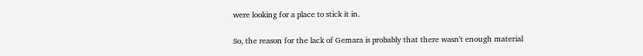were looking for a place to stick it in.

So, the reason for the lack of Gemara is probably that there wasn't enough material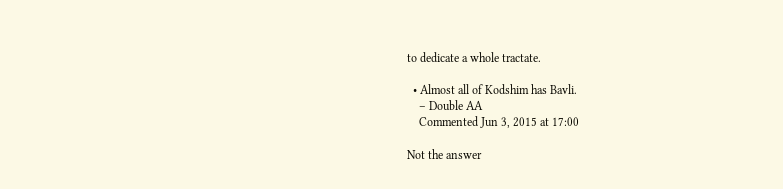to dedicate a whole tractate.

  • Almost all of Kodshim has Bavli.
    – Double AA
    Commented Jun 3, 2015 at 17:00

Not the answer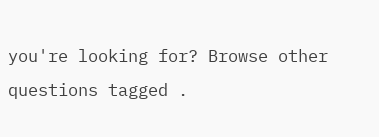you're looking for? Browse other questions tagged .